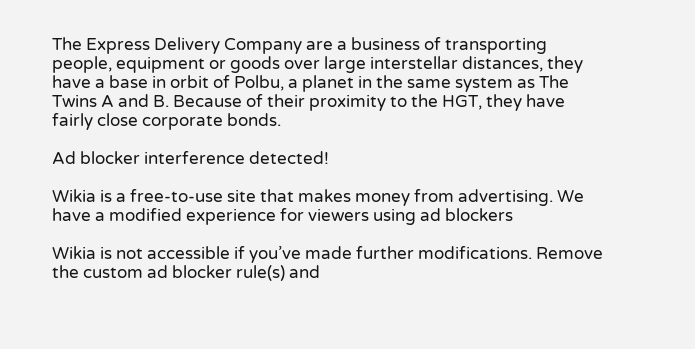The Express Delivery Company are a business of transporting people, equipment or goods over large interstellar distances, they have a base in orbit of Polbu, a planet in the same system as The Twins A and B. Because of their proximity to the HGT, they have fairly close corporate bonds.

Ad blocker interference detected!

Wikia is a free-to-use site that makes money from advertising. We have a modified experience for viewers using ad blockers

Wikia is not accessible if you’ve made further modifications. Remove the custom ad blocker rule(s) and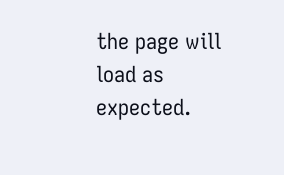the page will load as expected.